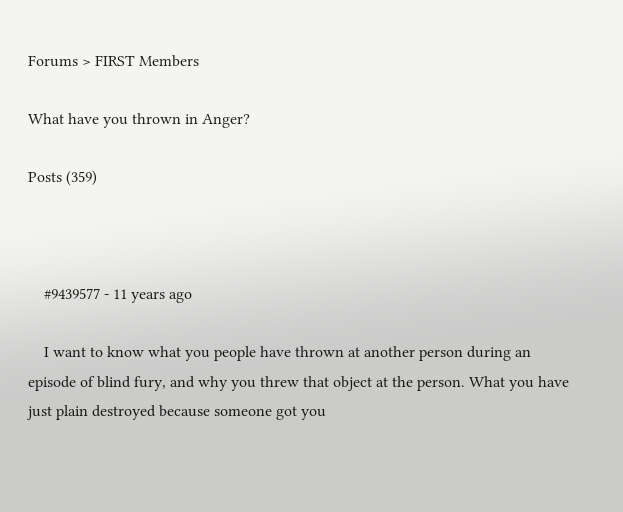Forums > FIRST Members

What have you thrown in Anger?

Posts (359)



    #9439577 - 11 years ago

    I want to know what you people have thrown at another person during an episode of blind fury, and why you threw that object at the person. What you have just plain destroyed because someone got you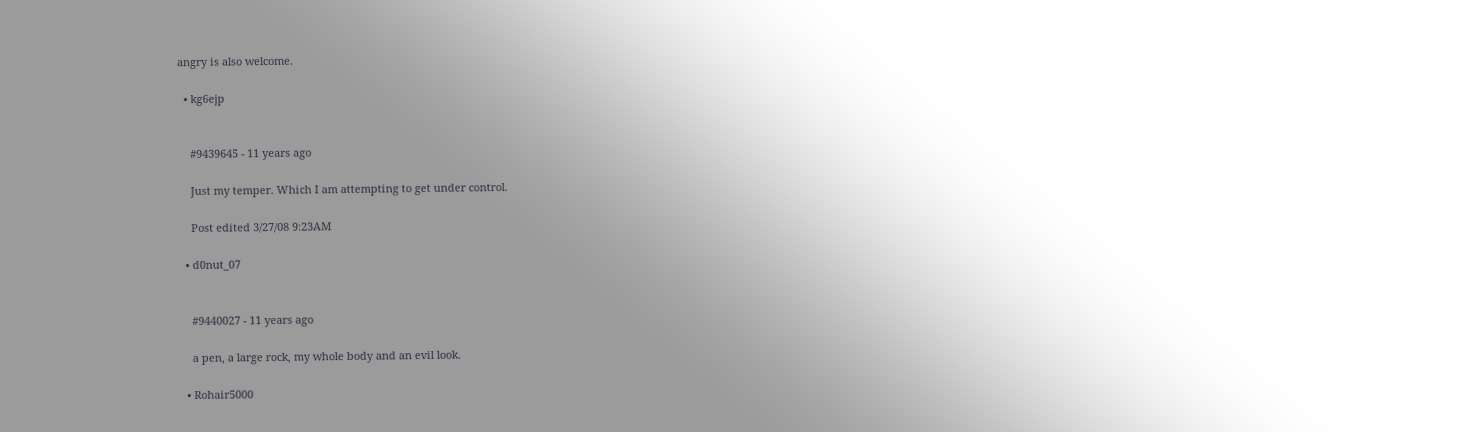angry is also welcome.

  • kg6ejp


    #9439645 - 11 years ago

    Just my temper. Which I am attempting to get under control.

    Post edited 3/27/08 9:23AM

  • d0nut_07


    #9440027 - 11 years ago

    a pen, a large rock, my whole body and an evil look.

  • Rohair5000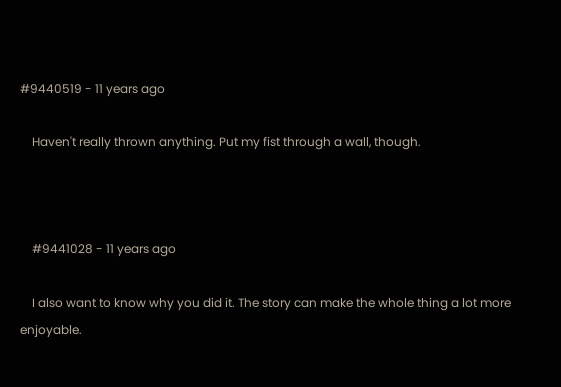#9440519 - 11 years ago

    Haven't really thrown anything. Put my fist through a wall, though.



    #9441028 - 11 years ago

    I also want to know why you did it. The story can make the whole thing a lot more enjoyable.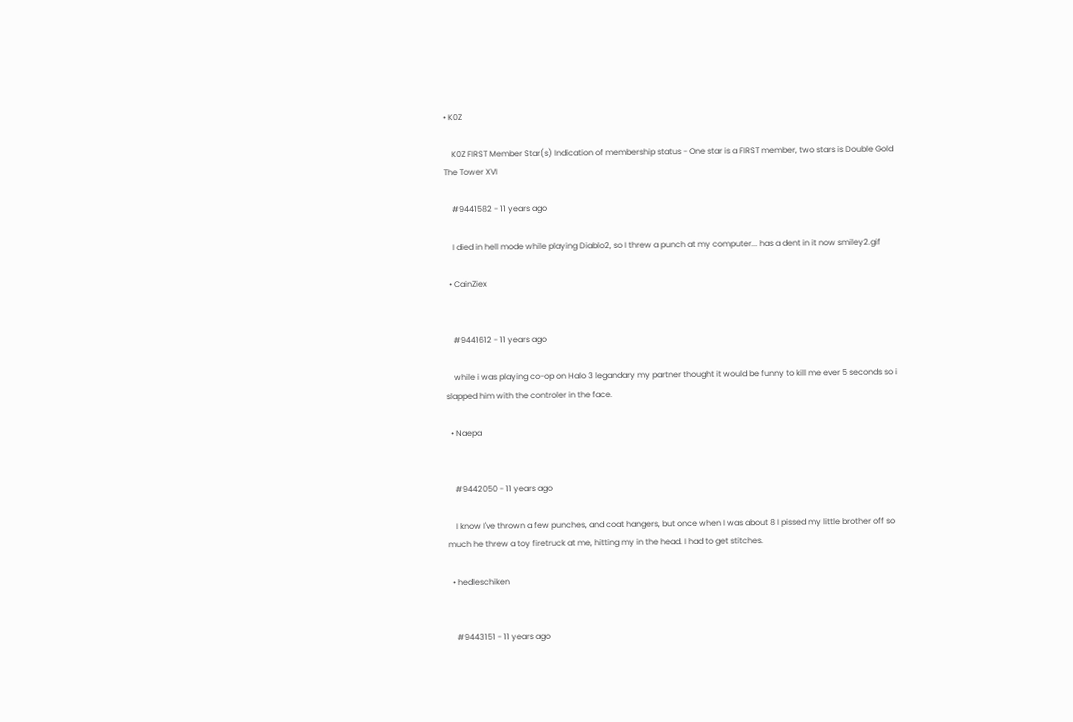• K0Z

    K0Z FIRST Member Star(s) Indication of membership status - One star is a FIRST member, two stars is Double Gold The Tower XVI

    #9441582 - 11 years ago

    I died in hell mode while playing Diablo2, so I threw a punch at my computer... has a dent in it now smiley2.gif

  • CainZiex


    #9441612 - 11 years ago

    while i was playing co-op on Halo 3 legandary my partner thought it would be funny to kill me ever 5 seconds so i slapped him with the controler in the face.

  • Naepa


    #9442050 - 11 years ago

    I know I've thrown a few punches, and coat hangers, but once when I was about 8 I pissed my little brother off so much he threw a toy firetruck at me, hitting my in the head. I had to get stitches.

  • hedleschiken


    #9443151 - 11 years ago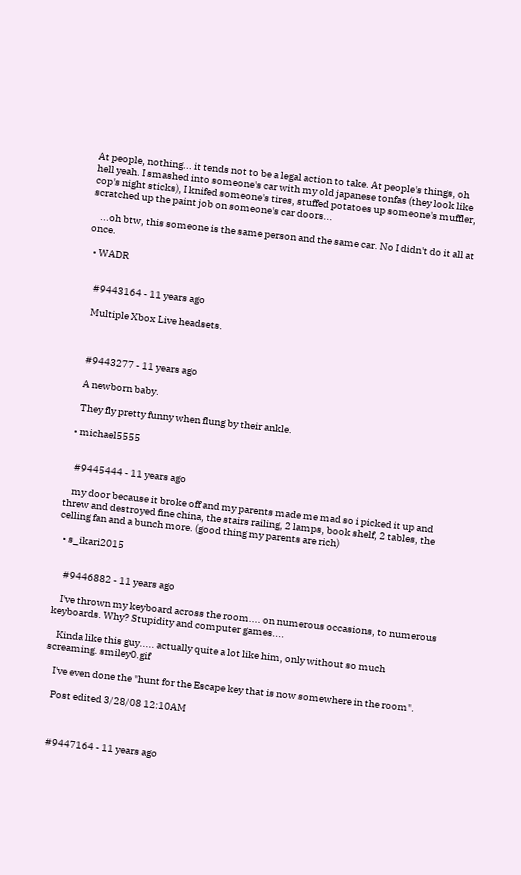At people, nothing... it tends not to be a legal action to take. At people's things, oh hell yeah. I smashed into someone's car with my old japanese tonfas (they look like cop's night sticks), I knifed someone's tires, stuffed potatoes up someone's muffler, scratched up the paint job on someone's car doors...

    ...oh btw, this someone is the same person and the same car. No I didn't do it all at once.

  • WADR


    #9443164 - 11 years ago

    Multiple Xbox Live headsets.



    #9443277 - 11 years ago

    A newborn baby.

    They fly pretty funny when flung by their ankle.

  • michael5555


    #9445444 - 11 years ago

    my door because it broke off and my parents made me mad so i picked it up and threw and destroyed fine china, the stairs railing, 2 lamps, book shelf, 2 tables, the celling fan and a bunch more. (good thing my parents are rich)

  • s_ikari2015


    #9446882 - 11 years ago

    I've thrown my keyboard across the room.... on numerous occasions, to numerous keyboards. Why? Stupidity and computer games....

    Kinda like this guy..... actually quite a lot like him, only without so much screaming. smiley0.gif

    I've even done the "hunt for the Escape key that is now somewhere in the room".

    Post edited 3/28/08 12:10AM



    #9447164 - 11 years ago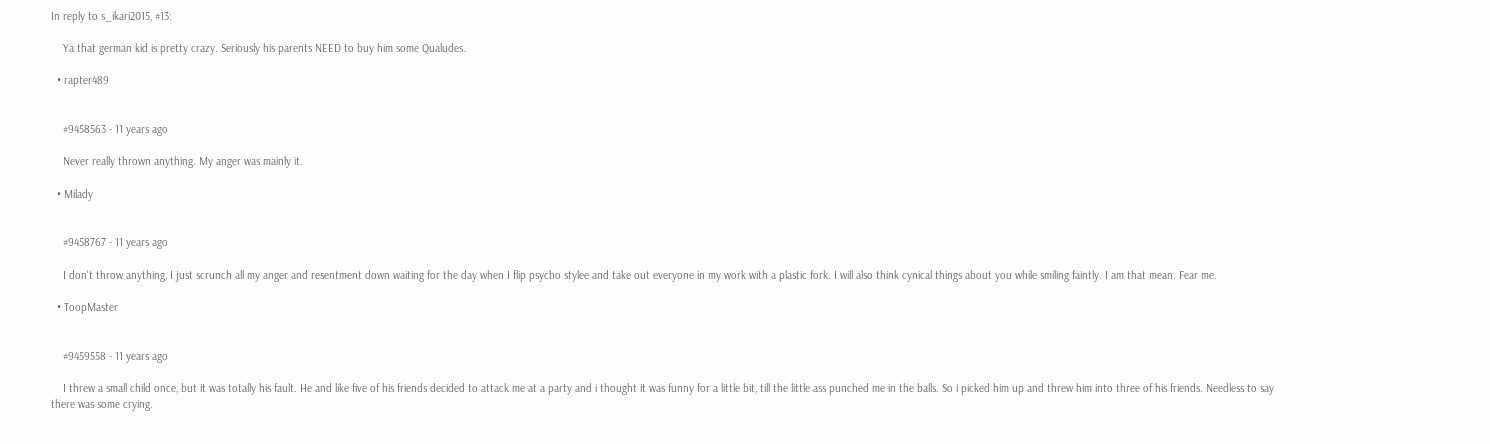In reply to s_ikari2015, #13:

    Ya that german kid is pretty crazy. Seriously his parents NEED to buy him some Qualudes.

  • rapter489


    #9458563 - 11 years ago

    Never really thrown anything. My anger was mainly it.

  • Milady


    #9458767 - 11 years ago

    I don't throw anything, I just scrunch all my anger and resentment down waiting for the day when I flip psycho stylee and take out everyone in my work with a plastic fork. I will also think cynical things about you while smiling faintly. I am that mean. Fear me.

  • ToopMaster


    #9459558 - 11 years ago

    I threw a small child once, but it was totally his fault. He and like five of his friends decided to attack me at a party and i thought it was funny for a little bit, till the little ass punched me in the balls. So i picked him up and threw him into three of his friends. Needless to say there was some crying.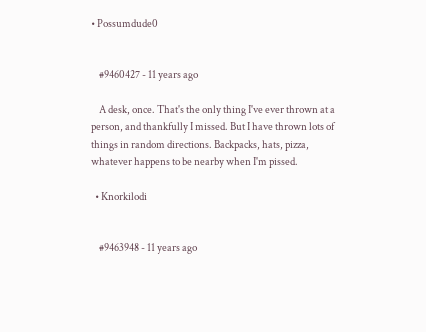• Possumdude0


    #9460427 - 11 years ago

    A desk, once. That's the only thing I've ever thrown at a person, and thankfully I missed. But I have thrown lots of things in random directions. Backpacks, hats, pizza, whatever happens to be nearby when I'm pissed.

  • Knorkilodi


    #9463948 - 11 years ago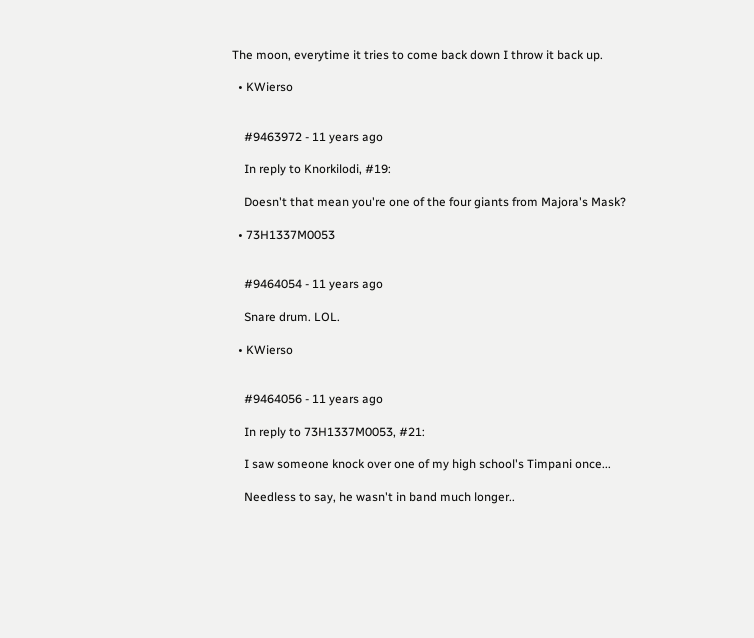The moon, everytime it tries to come back down I throw it back up.

  • KWierso


    #9463972 - 11 years ago

    In reply to Knorkilodi, #19:

    Doesn't that mean you're one of the four giants from Majora's Mask?

  • 73H1337M0053


    #9464054 - 11 years ago

    Snare drum. LOL.

  • KWierso


    #9464056 - 11 years ago

    In reply to 73H1337M0053, #21:

    I saw someone knock over one of my high school's Timpani once...

    Needless to say, he wasn't in band much longer..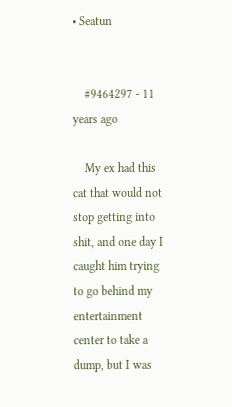• Seatun


    #9464297 - 11 years ago

    My ex had this cat that would not stop getting into shit, and one day I caught him trying to go behind my entertainment center to take a dump, but I was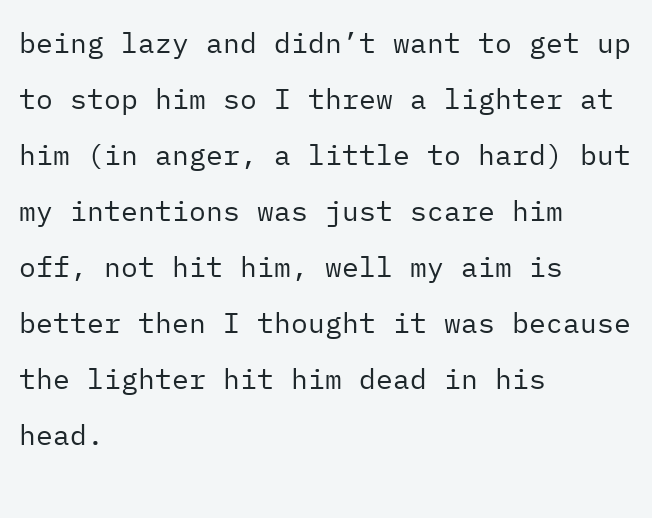being lazy and didn’t want to get up to stop him so I threw a lighter at him (in anger, a little to hard) but my intentions was just scare him off, not hit him, well my aim is better then I thought it was because the lighter hit him dead in his head.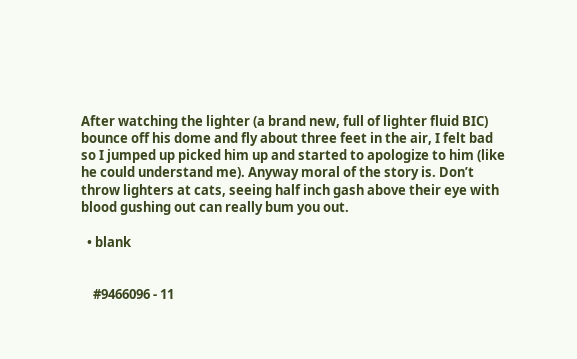After watching the lighter (a brand new, full of lighter fluid BIC) bounce off his dome and fly about three feet in the air, I felt bad so I jumped up picked him up and started to apologize to him (like he could understand me). Anyway moral of the story is. Don’t throw lighters at cats, seeing half inch gash above their eye with blood gushing out can really bum you out.

  • blank


    #9466096 - 11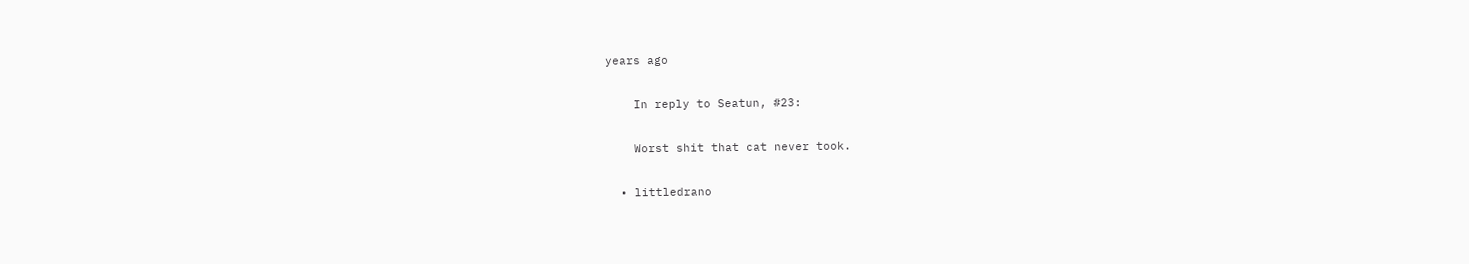years ago

    In reply to Seatun, #23:

    Worst shit that cat never took.

  • littledrano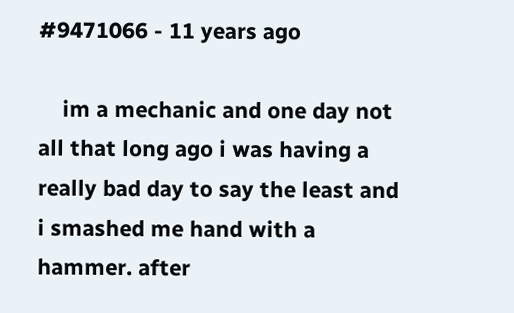#9471066 - 11 years ago

    im a mechanic and one day not all that long ago i was having a really bad day to say the least and i smashed me hand with a hammer. after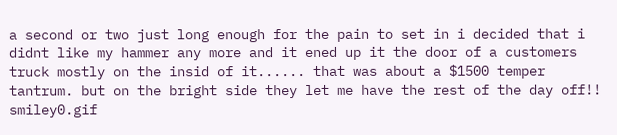a second or two just long enough for the pain to set in i decided that i didnt like my hammer any more and it ened up it the door of a customers truck mostly on the insid of it...... that was about a $1500 temper tantrum. but on the bright side they let me have the rest of the day off!! smiley0.gif